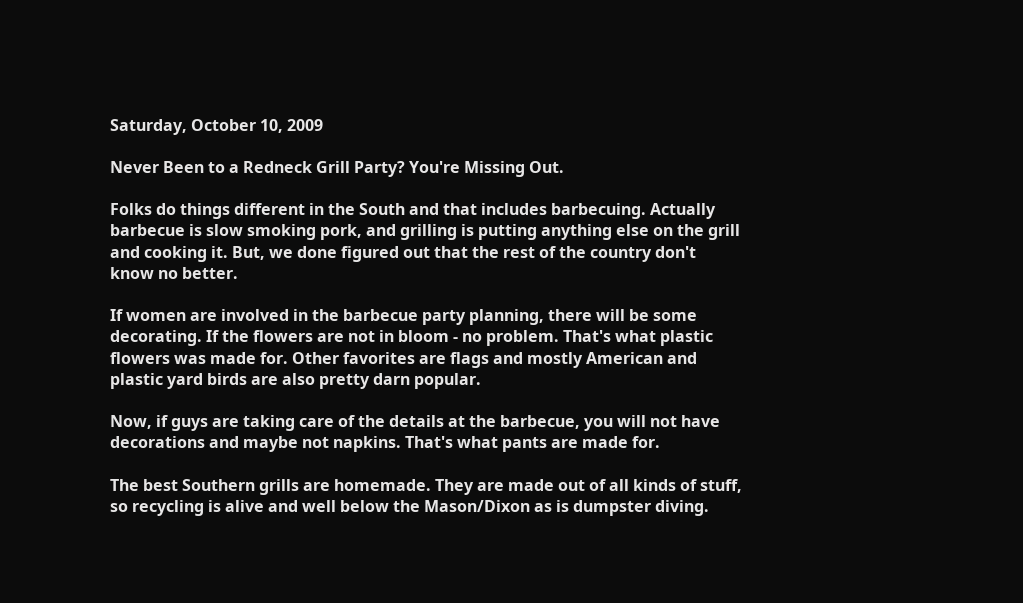Saturday, October 10, 2009

Never Been to a Redneck Grill Party? You're Missing Out.

Folks do things different in the South and that includes barbecuing. Actually barbecue is slow smoking pork, and grilling is putting anything else on the grill and cooking it. But, we done figured out that the rest of the country don't know no better.

If women are involved in the barbecue party planning, there will be some decorating. If the flowers are not in bloom - no problem. That's what plastic flowers was made for. Other favorites are flags and mostly American and plastic yard birds are also pretty darn popular.

Now, if guys are taking care of the details at the barbecue, you will not have decorations and maybe not napkins. That's what pants are made for.

The best Southern grills are homemade. They are made out of all kinds of stuff, so recycling is alive and well below the Mason/Dixon as is dumpster diving.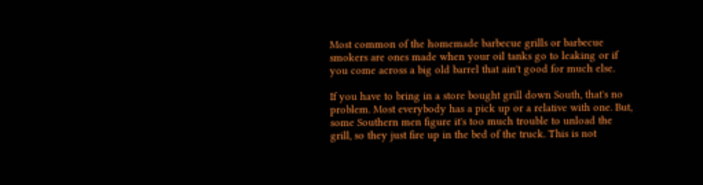Most common of the homemade barbecue grills or barbecue smokers are ones made when your oil tanks go to leaking or if you come across a big old barrel that ain't good for much else.

If you have to bring in a store bought grill down South, that's no problem. Most everybody has a pick up or a relative with one. But, some Southern men figure it's too much trouble to unload the grill, so they just fire up in the bed of the truck. This is not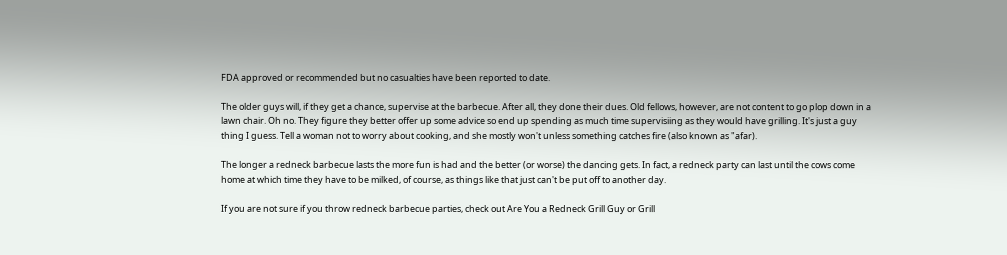FDA approved or recommended but no casualties have been reported to date.

The older guys will, if they get a chance, supervise at the barbecue. After all, they done their dues. Old fellows, however, are not content to go plop down in a lawn chair. Oh no. They figure they better offer up some advice so end up spending as much time supervisiing as they would have grilling. It's just a guy thing I guess. Tell a woman not to worry about cooking, and she mostly won't unless something catches fire (also known as "afar).

The longer a redneck barbecue lasts the more fun is had and the better (or worse) the dancing gets. In fact, a redneck party can last until the cows come home at which time they have to be milked, of course, as things like that just can't be put off to another day.

If you are not sure if you throw redneck barbecue parties, check out Are You a Redneck Grill Guy or Grill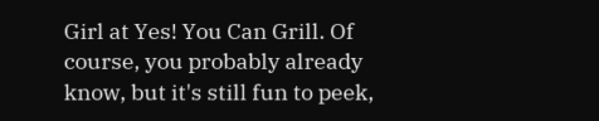Girl at Yes! You Can Grill. Of course, you probably already know, but it's still fun to peek,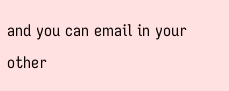and you can email in your other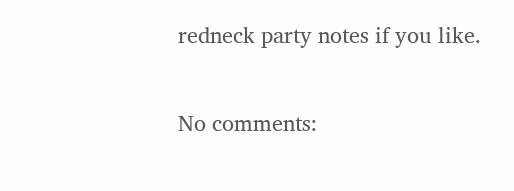redneck party notes if you like.

No comments: